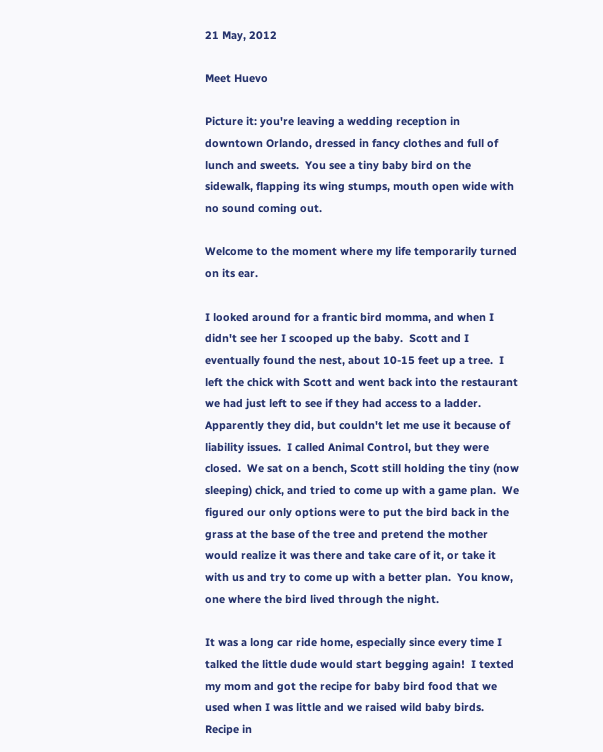21 May, 2012

Meet Huevo

Picture it: you're leaving a wedding reception in downtown Orlando, dressed in fancy clothes and full of lunch and sweets.  You see a tiny baby bird on the sidewalk, flapping its wing stumps, mouth open wide with no sound coming out.

Welcome to the moment where my life temporarily turned on its ear.

I looked around for a frantic bird momma, and when I didn't see her I scooped up the baby.  Scott and I eventually found the nest, about 10-15 feet up a tree.  I left the chick with Scott and went back into the restaurant we had just left to see if they had access to a ladder.  Apparently they did, but couldn't let me use it because of liability issues.  I called Animal Control, but they were closed.  We sat on a bench, Scott still holding the tiny (now sleeping) chick, and tried to come up with a game plan.  We figured our only options were to put the bird back in the grass at the base of the tree and pretend the mother would realize it was there and take care of it, or take it with us and try to come up with a better plan.  You know, one where the bird lived through the night.

It was a long car ride home, especially since every time I talked the little dude would start begging again!  I texted my mom and got the recipe for baby bird food that we used when I was little and we raised wild baby birds.  Recipe in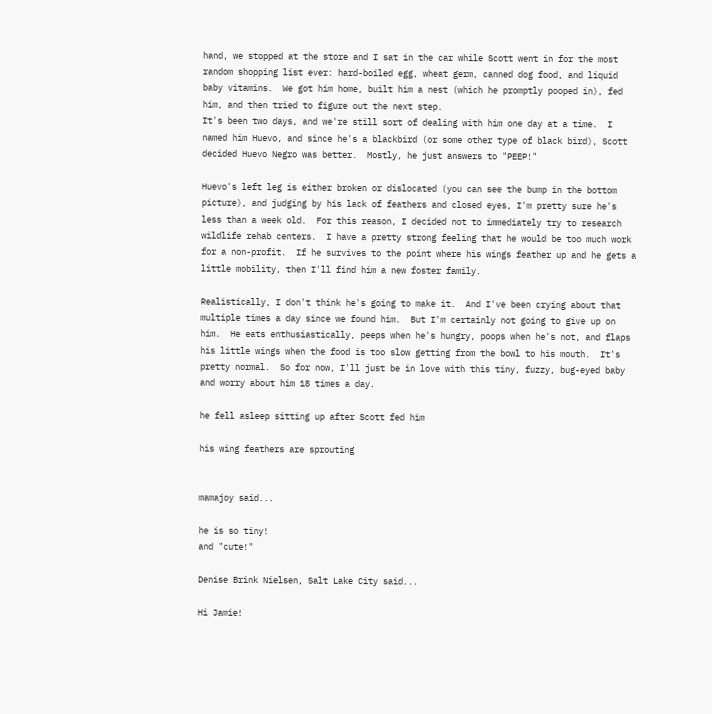hand, we stopped at the store and I sat in the car while Scott went in for the most random shopping list ever: hard-boiled egg, wheat germ, canned dog food, and liquid baby vitamins.  We got him home, built him a nest (which he promptly pooped in), fed him, and then tried to figure out the next step.
It's been two days, and we're still sort of dealing with him one day at a time.  I named him Huevo, and since he's a blackbird (or some other type of black bird), Scott decided Huevo Negro was better.  Mostly, he just answers to "PEEP!"

Huevo's left leg is either broken or dislocated (you can see the bump in the bottom picture), and judging by his lack of feathers and closed eyes, I'm pretty sure he's less than a week old.  For this reason, I decided not to immediately try to research wildlife rehab centers.  I have a pretty strong feeling that he would be too much work for a non-profit.  If he survives to the point where his wings feather up and he gets a little mobility, then I'll find him a new foster family.

Realistically, I don't think he's going to make it.  And I've been crying about that multiple times a day since we found him.  But I'm certainly not going to give up on him.  He eats enthusiastically, peeps when he's hungry, poops when he's not, and flaps his little wings when the food is too slow getting from the bowl to his mouth.  It's pretty normal.  So for now, I'll just be in love with this tiny, fuzzy, bug-eyed baby and worry about him 18 times a day.

he fell asleep sitting up after Scott fed him

his wing feathers are sprouting


mamajoy said...

he is so tiny!
and "cute!"

Denise Brink Nielsen, Salt Lake City said...

Hi Jamie!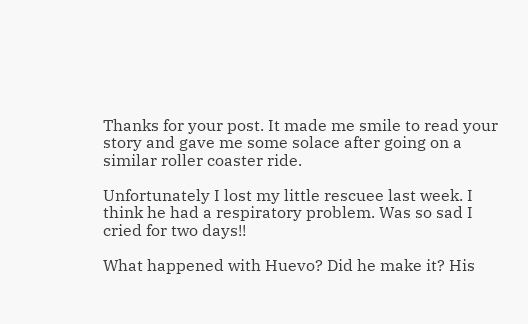Thanks for your post. It made me smile to read your story and gave me some solace after going on a similar roller coaster ride.

Unfortunately I lost my little rescuee last week. I think he had a respiratory problem. Was so sad I cried for two days!!

What happened with Huevo? Did he make it? His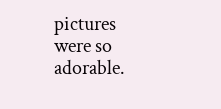pictures were so adorable.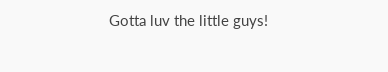Gotta luv the little guys!